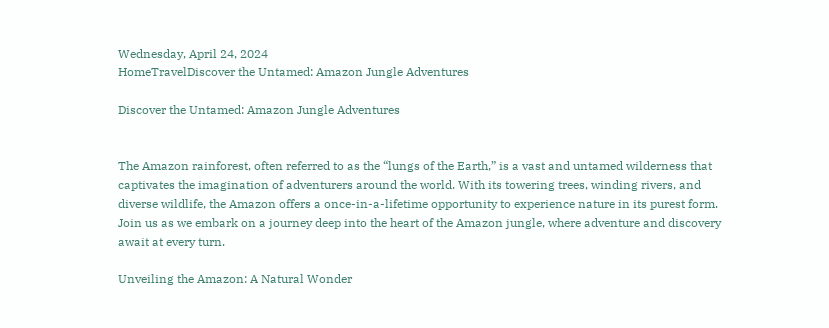Wednesday, April 24, 2024
HomeTravelDiscover the Untamed: Amazon Jungle Adventures

Discover the Untamed: Amazon Jungle Adventures


The Amazon rainforest, often referred to as the “lungs of the Earth,” is a vast and untamed wilderness that captivates the imagination of adventurers around the world. With its towering trees, winding rivers, and diverse wildlife, the Amazon offers a once-in-a-lifetime opportunity to experience nature in its purest form. Join us as we embark on a journey deep into the heart of the Amazon jungle, where adventure and discovery await at every turn.

Unveiling the Amazon: A Natural Wonder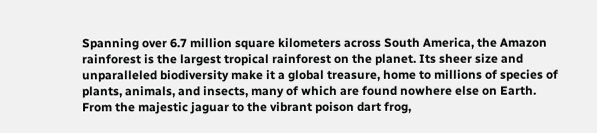Spanning over 6.7 million square kilometers across South America, the Amazon rainforest is the largest tropical rainforest on the planet. Its sheer size and unparalleled biodiversity make it a global treasure, home to millions of species of plants, animals, and insects, many of which are found nowhere else on Earth. From the majestic jaguar to the vibrant poison dart frog,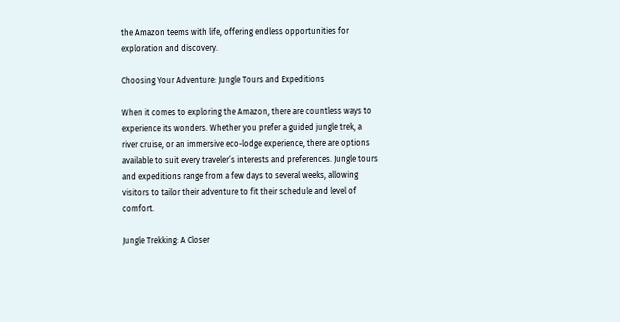the Amazon teems with life, offering endless opportunities for exploration and discovery.

Choosing Your Adventure: Jungle Tours and Expeditions

When it comes to exploring the Amazon, there are countless ways to experience its wonders. Whether you prefer a guided jungle trek, a river cruise, or an immersive eco-lodge experience, there are options available to suit every traveler’s interests and preferences. Jungle tours and expeditions range from a few days to several weeks, allowing visitors to tailor their adventure to fit their schedule and level of comfort.

Jungle Trekking: A Closer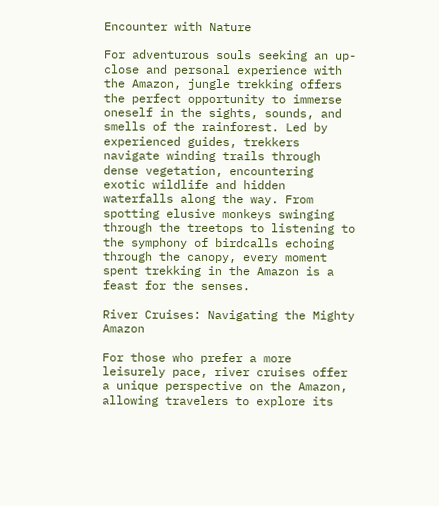Encounter with Nature

For adventurous souls seeking an up-close and personal experience with the Amazon, jungle trekking offers the perfect opportunity to immerse oneself in the sights, sounds, and smells of the rainforest. Led by experienced guides, trekkers navigate winding trails through dense vegetation, encountering exotic wildlife and hidden waterfalls along the way. From spotting elusive monkeys swinging through the treetops to listening to the symphony of birdcalls echoing through the canopy, every moment spent trekking in the Amazon is a feast for the senses.

River Cruises: Navigating the Mighty Amazon

For those who prefer a more leisurely pace, river cruises offer a unique perspective on the Amazon, allowing travelers to explore its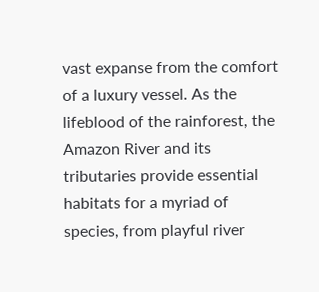vast expanse from the comfort of a luxury vessel. As the lifeblood of the rainforest, the Amazon River and its tributaries provide essential habitats for a myriad of species, from playful river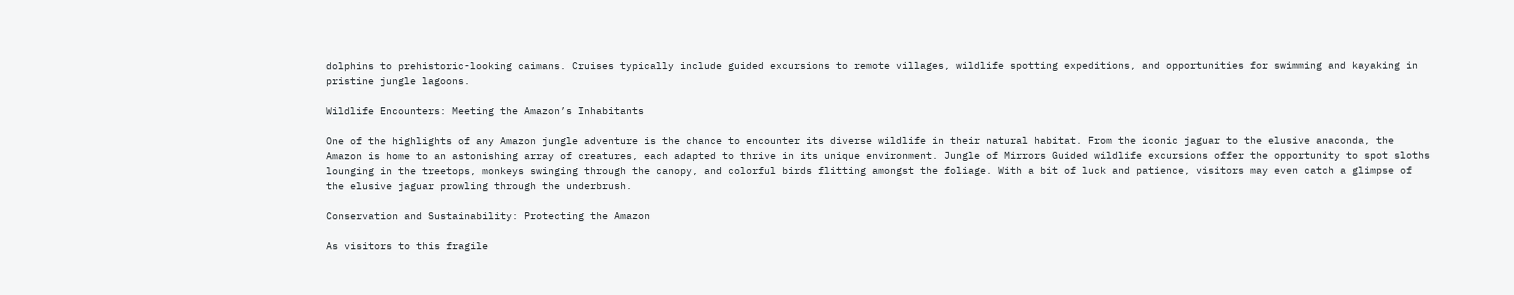dolphins to prehistoric-looking caimans. Cruises typically include guided excursions to remote villages, wildlife spotting expeditions, and opportunities for swimming and kayaking in pristine jungle lagoons.

Wildlife Encounters: Meeting the Amazon’s Inhabitants

One of the highlights of any Amazon jungle adventure is the chance to encounter its diverse wildlife in their natural habitat. From the iconic jaguar to the elusive anaconda, the Amazon is home to an astonishing array of creatures, each adapted to thrive in its unique environment. Jungle of Mirrors Guided wildlife excursions offer the opportunity to spot sloths lounging in the treetops, monkeys swinging through the canopy, and colorful birds flitting amongst the foliage. With a bit of luck and patience, visitors may even catch a glimpse of the elusive jaguar prowling through the underbrush.

Conservation and Sustainability: Protecting the Amazon

As visitors to this fragile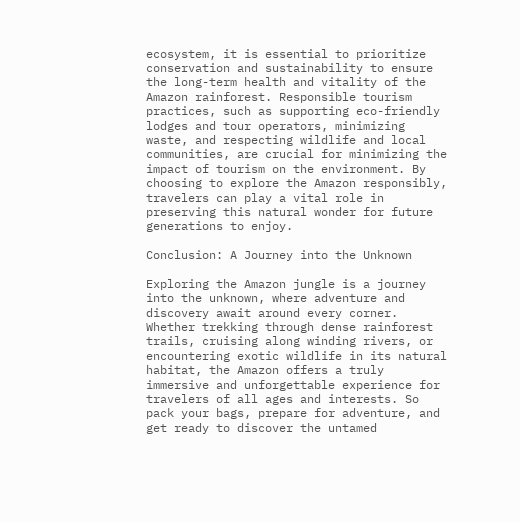ecosystem, it is essential to prioritize conservation and sustainability to ensure the long-term health and vitality of the Amazon rainforest. Responsible tourism practices, such as supporting eco-friendly lodges and tour operators, minimizing waste, and respecting wildlife and local communities, are crucial for minimizing the impact of tourism on the environment. By choosing to explore the Amazon responsibly, travelers can play a vital role in preserving this natural wonder for future generations to enjoy.

Conclusion: A Journey into the Unknown

Exploring the Amazon jungle is a journey into the unknown, where adventure and discovery await around every corner. Whether trekking through dense rainforest trails, cruising along winding rivers, or encountering exotic wildlife in its natural habitat, the Amazon offers a truly immersive and unforgettable experience for travelers of all ages and interests. So pack your bags, prepare for adventure, and get ready to discover the untamed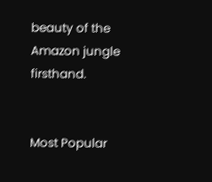beauty of the Amazon jungle firsthand.


Most Popular